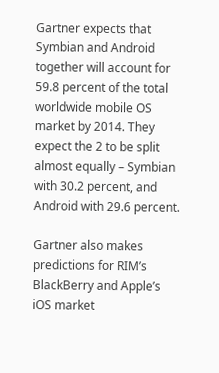Gartner expects that Symbian and Android together will account for 59.8 percent of the total worldwide mobile OS market by 2014. They expect the 2 to be split almost equally – Symbian with 30.2 percent, and Android with 29.6 percent.

Gartner also makes predictions for RIM’s BlackBerry and Apple’s iOS market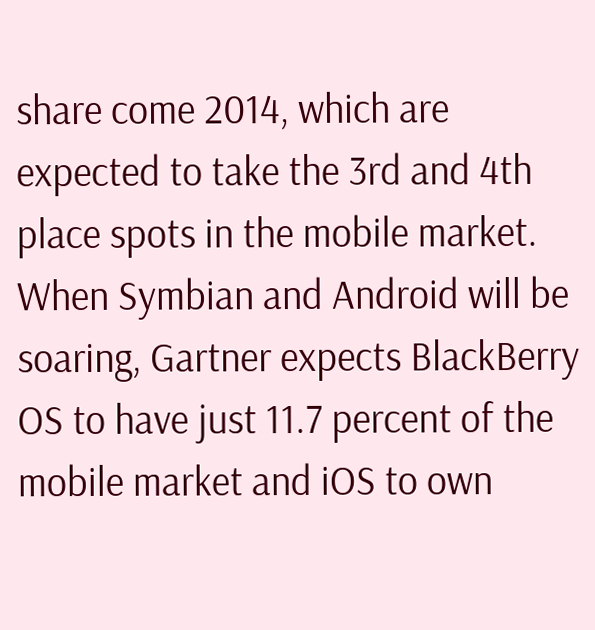share come 2014, which are expected to take the 3rd and 4th place spots in the mobile market. When Symbian and Android will be soaring, Gartner expects BlackBerry OS to have just 11.7 percent of the mobile market and iOS to own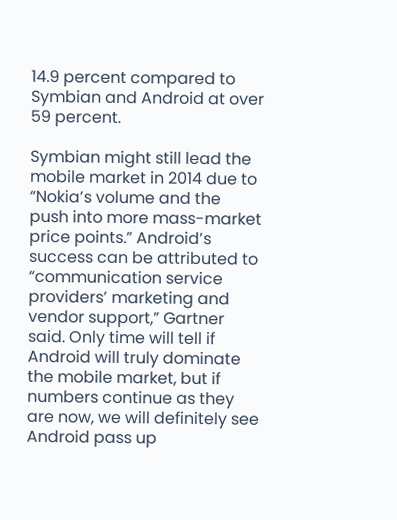14.9 percent compared to Symbian and Android at over 59 percent.

Symbian might still lead the mobile market in 2014 due to “Nokia’s volume and the push into more mass-market price points.” Android’s success can be attributed to “communication service providers’ marketing and vendor support,” Gartner said. Only time will tell if Android will truly dominate the mobile market, but if numbers continue as they are now, we will definitely see Android pass up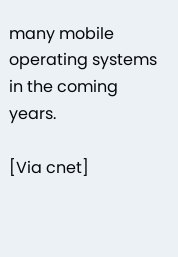many mobile operating systems in the coming years.

[Via cnet]